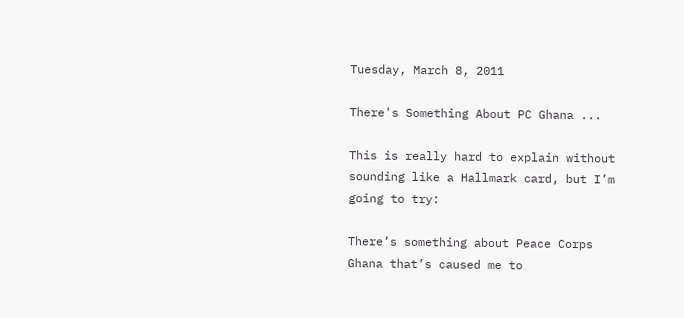Tuesday, March 8, 2011

There's Something About PC Ghana ...

This is really hard to explain without sounding like a Hallmark card, but I’m going to try:

There’s something about Peace Corps Ghana that’s caused me to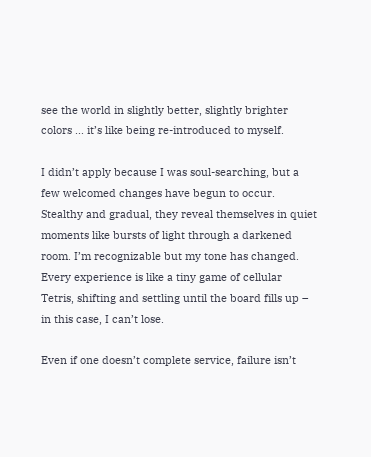see the world in slightly better, slightly brighter colors ... it’s like being re-introduced to myself.

I didn’t apply because I was soul-searching, but a few welcomed changes have begun to occur. Stealthy and gradual, they reveal themselves in quiet moments like bursts of light through a darkened room. I’m recognizable but my tone has changed. Every experience is like a tiny game of cellular Tetris, shifting and settling until the board fills up – in this case, I can’t lose.

Even if one doesn’t complete service, failure isn’t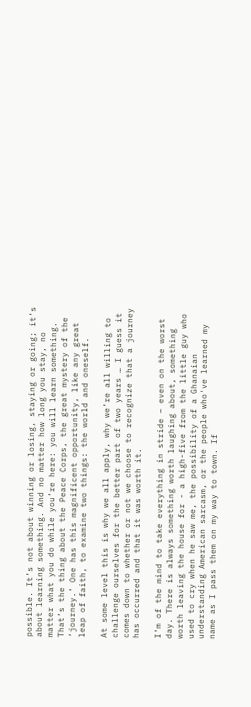possible. It’s not about winning or losing, staying or going; it’s about learning something. And no matter how long you stay, no matter what you do while you’re here: you will learn something. That’s the thing about the Peace Corps, the great mystery of the ‘journey.’ One has this magnificent opportunity, like any great leap of faith, to examine two things: the world and oneself.

At some level this is why we all apply, why we’re all willing to challenge ourselves for the better part of two years … I guess it comes down to whether or not we choose to recognize that a journey has occurred and that it was worth it.

I’m of the mind to take everything in stride – even on the worst day. There is always something worth laughing about, something worth leaving the house for - a high-five from the little guy who used to cry when he saw me, the possibility of a Ghanaian understanding American sarcasm, or the people who've learned my name as I pass them on my way to town. If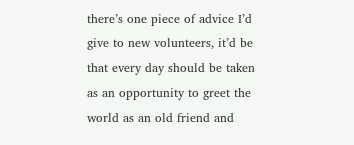there’s one piece of advice I’d give to new volunteers, it’d be that every day should be taken as an opportunity to greet the world as an old friend and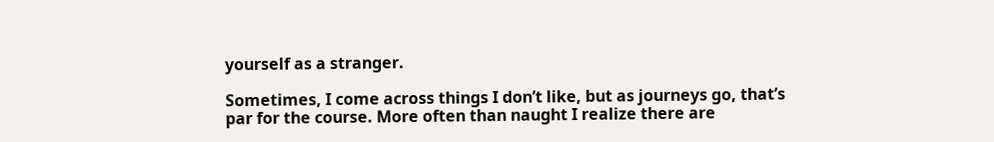yourself as a stranger.

Sometimes, I come across things I don’t like, but as journeys go, that’s par for the course. More often than naught I realize there are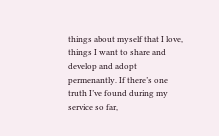things about myself that I love, things I want to share and develop and adopt permenantly. If there’s one truth I’ve found during my service so far,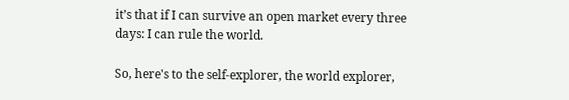it’s that if I can survive an open market every three days: I can rule the world.

So, here's to the self-explorer, the world explorer,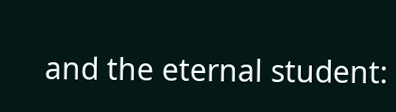and the eternal student: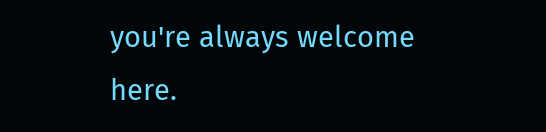you're always welcome here.